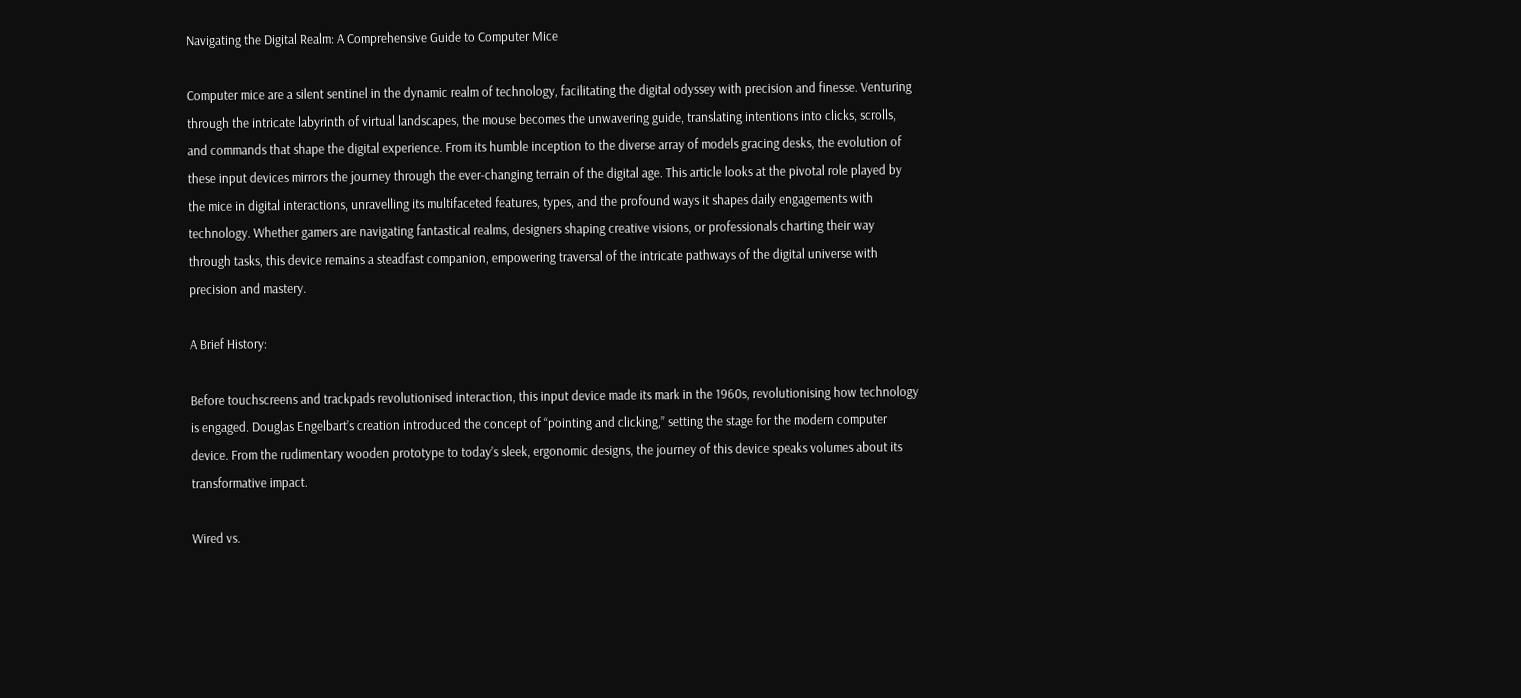Navigating the Digital Realm: A Comprehensive Guide to Computer Mice

Computer mice are a silent sentinel in the dynamic realm of technology, facilitating the digital odyssey with precision and finesse. Venturing through the intricate labyrinth of virtual landscapes, the mouse becomes the unwavering guide, translating intentions into clicks, scrolls, and commands that shape the digital experience. From its humble inception to the diverse array of models gracing desks, the evolution of these input devices mirrors the journey through the ever-changing terrain of the digital age. This article looks at the pivotal role played by the mice in digital interactions, unravelling its multifaceted features, types, and the profound ways it shapes daily engagements with technology. Whether gamers are navigating fantastical realms, designers shaping creative visions, or professionals charting their way through tasks, this device remains a steadfast companion, empowering traversal of the intricate pathways of the digital universe with precision and mastery.

A Brief History:

Before touchscreens and trackpads revolutionised interaction, this input device made its mark in the 1960s, revolutionising how technology is engaged. Douglas Engelbart’s creation introduced the concept of “pointing and clicking,” setting the stage for the modern computer device. From the rudimentary wooden prototype to today’s sleek, ergonomic designs, the journey of this device speaks volumes about its transformative impact.

Wired vs.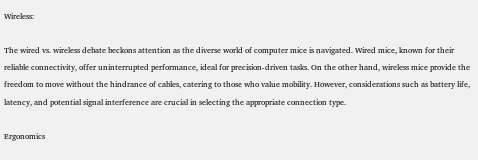Wireless:

The wired vs. wireless debate beckons attention as the diverse world of computer mice is navigated. Wired mice, known for their reliable connectivity, offer uninterrupted performance, ideal for precision-driven tasks. On the other hand, wireless mice provide the freedom to move without the hindrance of cables, catering to those who value mobility. However, considerations such as battery life, latency, and potential signal interference are crucial in selecting the appropriate connection type.

Ergonomics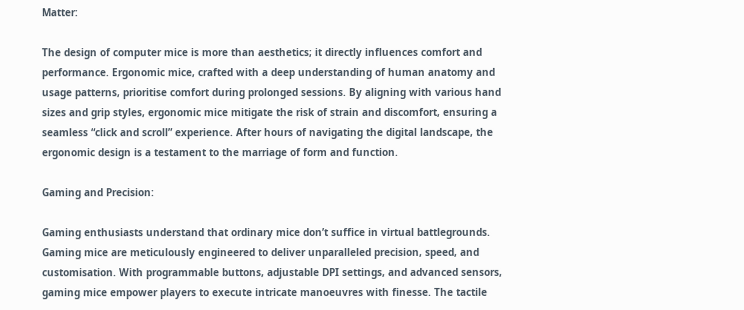Matter:

The design of computer mice is more than aesthetics; it directly influences comfort and performance. Ergonomic mice, crafted with a deep understanding of human anatomy and usage patterns, prioritise comfort during prolonged sessions. By aligning with various hand sizes and grip styles, ergonomic mice mitigate the risk of strain and discomfort, ensuring a seamless “click and scroll” experience. After hours of navigating the digital landscape, the ergonomic design is a testament to the marriage of form and function.

Gaming and Precision:

Gaming enthusiasts understand that ordinary mice don’t suffice in virtual battlegrounds. Gaming mice are meticulously engineered to deliver unparalleled precision, speed, and customisation. With programmable buttons, adjustable DPI settings, and advanced sensors, gaming mice empower players to execute intricate manoeuvres with finesse. The tactile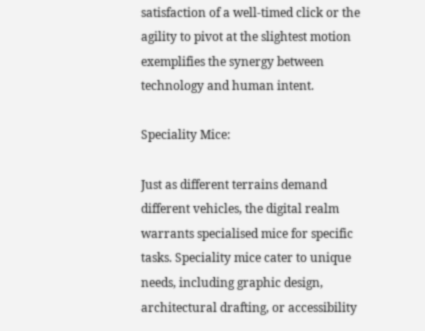satisfaction of a well-timed click or the agility to pivot at the slightest motion exemplifies the synergy between technology and human intent.

Speciality Mice:

Just as different terrains demand different vehicles, the digital realm warrants specialised mice for specific tasks. Speciality mice cater to unique needs, including graphic design, architectural drafting, or accessibility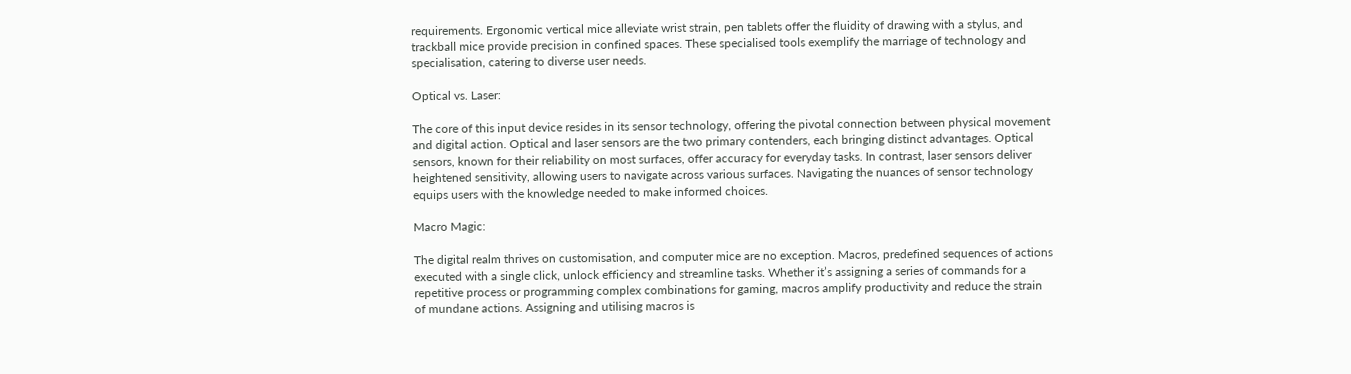requirements. Ergonomic vertical mice alleviate wrist strain, pen tablets offer the fluidity of drawing with a stylus, and trackball mice provide precision in confined spaces. These specialised tools exemplify the marriage of technology and specialisation, catering to diverse user needs.

Optical vs. Laser:

The core of this input device resides in its sensor technology, offering the pivotal connection between physical movement and digital action. Optical and laser sensors are the two primary contenders, each bringing distinct advantages. Optical sensors, known for their reliability on most surfaces, offer accuracy for everyday tasks. In contrast, laser sensors deliver heightened sensitivity, allowing users to navigate across various surfaces. Navigating the nuances of sensor technology equips users with the knowledge needed to make informed choices.

Macro Magic:

The digital realm thrives on customisation, and computer mice are no exception. Macros, predefined sequences of actions executed with a single click, unlock efficiency and streamline tasks. Whether it’s assigning a series of commands for a repetitive process or programming complex combinations for gaming, macros amplify productivity and reduce the strain of mundane actions. Assigning and utilising macros is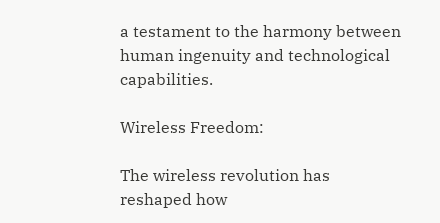a testament to the harmony between human ingenuity and technological capabilities.

Wireless Freedom:

The wireless revolution has reshaped how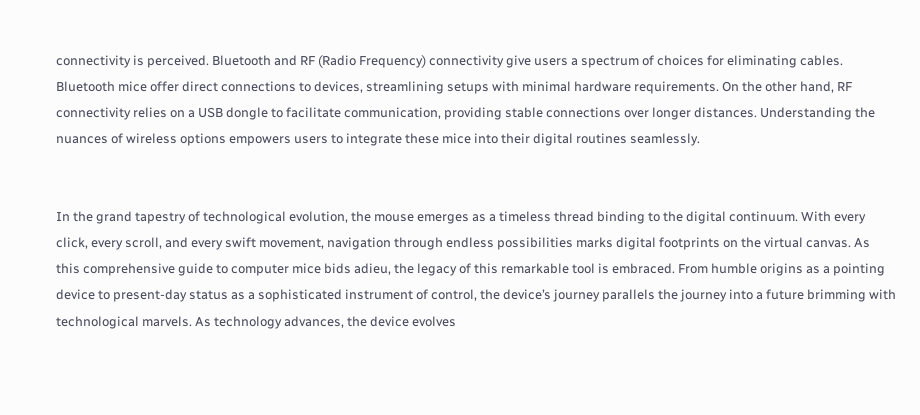connectivity is perceived. Bluetooth and RF (Radio Frequency) connectivity give users a spectrum of choices for eliminating cables. Bluetooth mice offer direct connections to devices, streamlining setups with minimal hardware requirements. On the other hand, RF connectivity relies on a USB dongle to facilitate communication, providing stable connections over longer distances. Understanding the nuances of wireless options empowers users to integrate these mice into their digital routines seamlessly.


In the grand tapestry of technological evolution, the mouse emerges as a timeless thread binding to the digital continuum. With every click, every scroll, and every swift movement, navigation through endless possibilities marks digital footprints on the virtual canvas. As this comprehensive guide to computer mice bids adieu, the legacy of this remarkable tool is embraced. From humble origins as a pointing device to present-day status as a sophisticated instrument of control, the device’s journey parallels the journey into a future brimming with technological marvels. As technology advances, the device evolves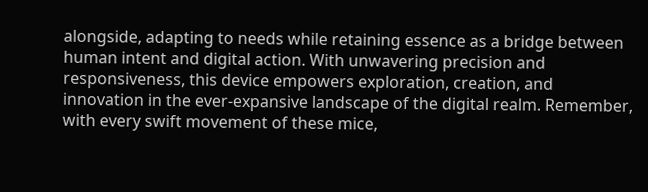alongside, adapting to needs while retaining essence as a bridge between human intent and digital action. With unwavering precision and responsiveness, this device empowers exploration, creation, and innovation in the ever-expansive landscape of the digital realm. Remember, with every swift movement of these mice,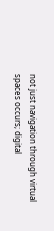not just navigation through virtual spaces occurs; digital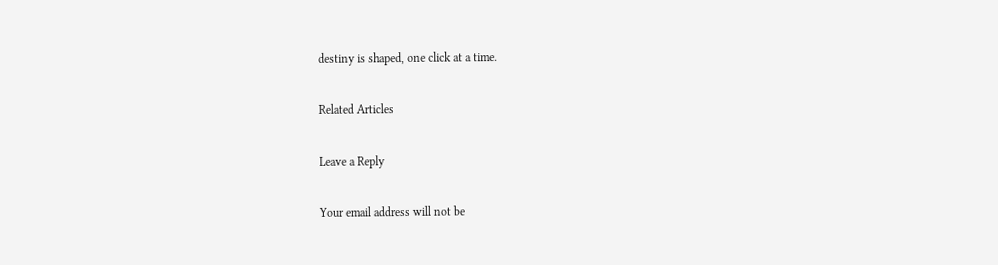destiny is shaped, one click at a time.

Related Articles

Leave a Reply

Your email address will not be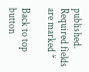published. Required fields are marked *

Back to top button